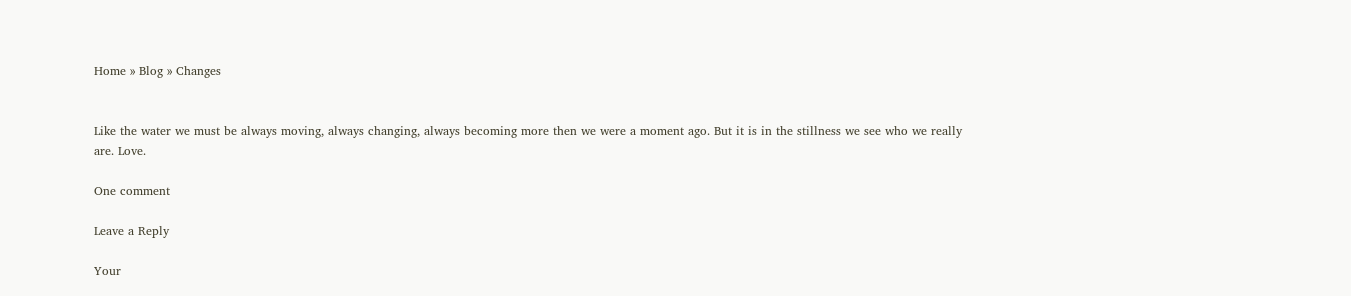Home » Blog » Changes


Like the water we must be always moving, always changing, always becoming more then we were a moment ago. But it is in the stillness we see who we really are. Love.

One comment

Leave a Reply

Your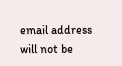email address will not be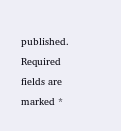published. Required fields are marked *